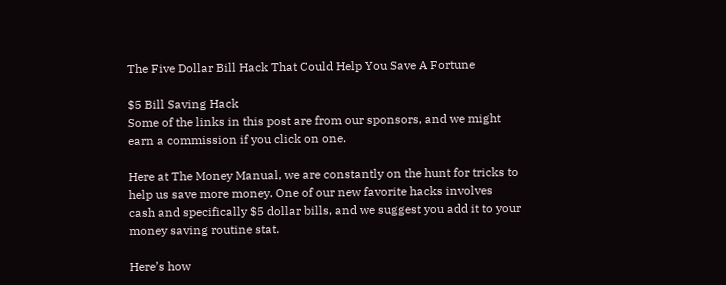The Five Dollar Bill Hack That Could Help You Save A Fortune

$5 Bill Saving Hack
Some of the links in this post are from our sponsors, and we might earn a commission if you click on one.

Here at The Money Manual, we are constantly on the hunt for tricks to help us save more money. One of our new favorite hacks involves cash and specifically $5 dollar bills, and we suggest you add it to your money saving routine stat.

Here’s how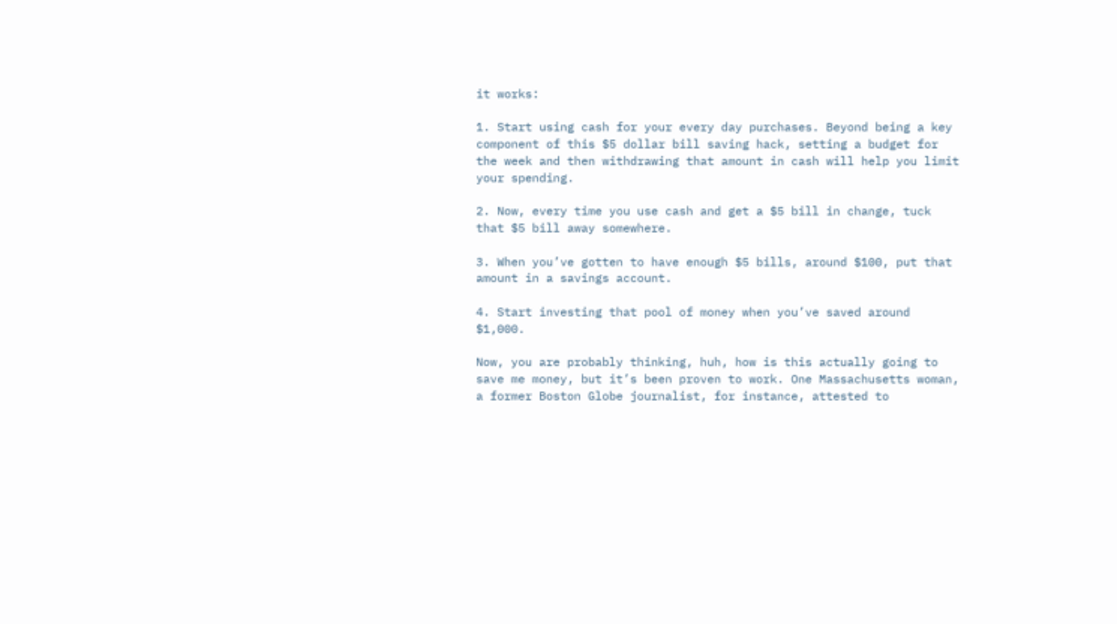it works:

1. Start using cash for your every day purchases. Beyond being a key component of this $5 dollar bill saving hack, setting a budget for the week and then withdrawing that amount in cash will help you limit your spending.

2. Now, every time you use cash and get a $5 bill in change, tuck that $5 bill away somewhere.

3. When you’ve gotten to have enough $5 bills, around $100, put that amount in a savings account.

4. Start investing that pool of money when you’ve saved around $1,000.

Now, you are probably thinking, huh, how is this actually going to save me money, but it’s been proven to work. One Massachusetts woman, a former Boston Globe journalist, for instance, attested to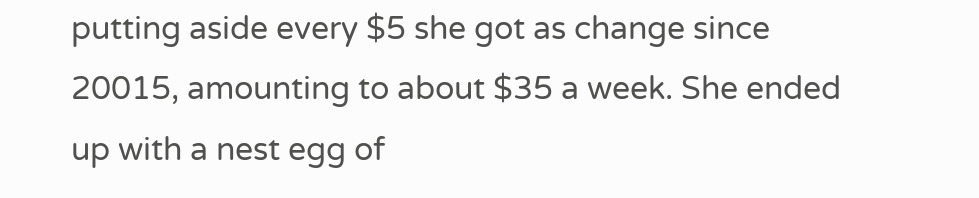putting aside every $5 she got as change since 20015, amounting to about $35 a week. She ended up with a nest egg of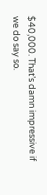$40,000. That’s damn impressive if we do say so.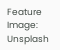Feature Image: Unsplash